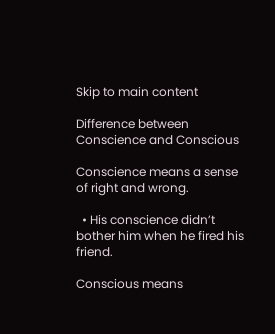Skip to main content

Difference between Conscience and Conscious

Conscience means a sense of right and wrong.

  • His conscience didn’t bother him when he fired his friend.

Conscious means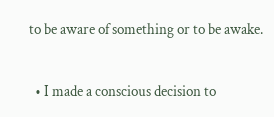to be aware of something or to be awake.

  • I made a conscious decision to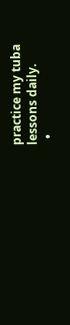practice my tuba lessons daily.
  •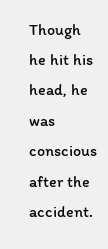Though he hit his head, he was conscious after the accident.